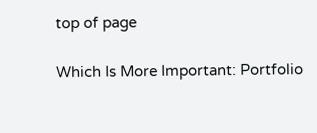top of page

Which Is More Important: Portfolio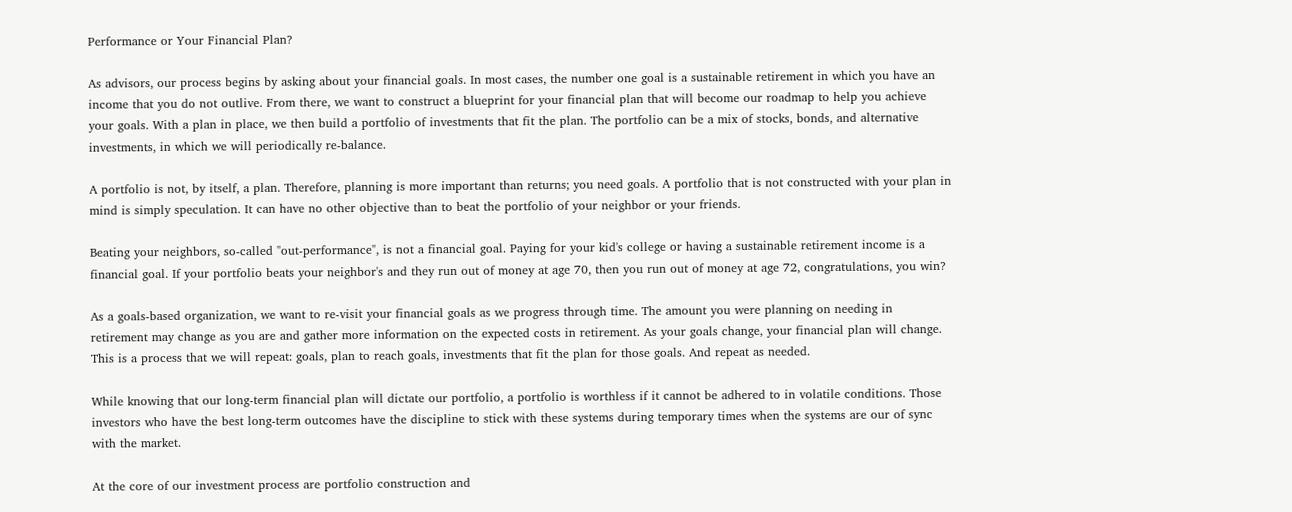Performance or Your Financial Plan?

As advisors, our process begins by asking about your financial goals. In most cases, the number one goal is a sustainable retirement in which you have an income that you do not outlive. From there, we want to construct a blueprint for your financial plan that will become our roadmap to help you achieve your goals. With a plan in place, we then build a portfolio of investments that fit the plan. The portfolio can be a mix of stocks, bonds, and alternative investments, in which we will periodically re-balance.

A portfolio is not, by itself, a plan. Therefore, planning is more important than returns; you need goals. A portfolio that is not constructed with your plan in mind is simply speculation. It can have no other objective than to beat the portfolio of your neighbor or your friends.

Beating your neighbors, so-called "out-performance", is not a financial goal. Paying for your kid's college or having a sustainable retirement income is a financial goal. If your portfolio beats your neighbor's and they run out of money at age 70, then you run out of money at age 72, congratulations, you win?

As a goals-based organization, we want to re-visit your financial goals as we progress through time. The amount you were planning on needing in retirement may change as you are and gather more information on the expected costs in retirement. As your goals change, your financial plan will change. This is a process that we will repeat: goals, plan to reach goals, investments that fit the plan for those goals. And repeat as needed.

While knowing that our long-term financial plan will dictate our portfolio, a portfolio is worthless if it cannot be adhered to in volatile conditions. Those investors who have the best long-term outcomes have the discipline to stick with these systems during temporary times when the systems are our of sync with the market.

At the core of our investment process are portfolio construction and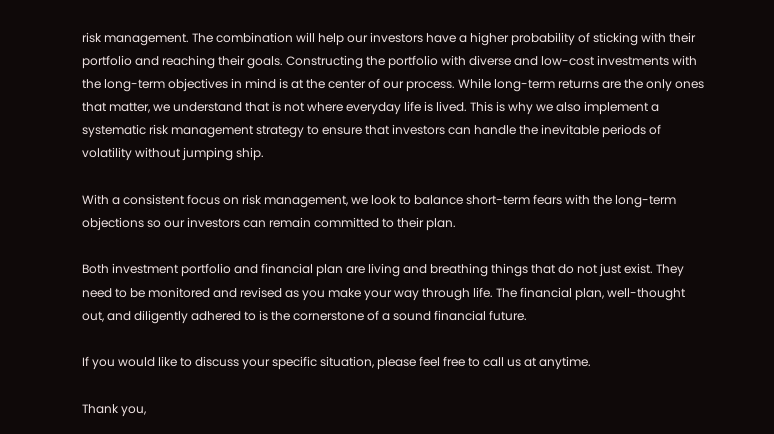risk management. The combination will help our investors have a higher probability of sticking with their portfolio and reaching their goals. Constructing the portfolio with diverse and low-cost investments with the long-term objectives in mind is at the center of our process. While long-term returns are the only ones that matter, we understand that is not where everyday life is lived. This is why we also implement a systematic risk management strategy to ensure that investors can handle the inevitable periods of volatility without jumping ship.

With a consistent focus on risk management, we look to balance short-term fears with the long-term objections so our investors can remain committed to their plan.

Both investment portfolio and financial plan are living and breathing things that do not just exist. They need to be monitored and revised as you make your way through life. The financial plan, well-thought out, and diligently adhered to is the cornerstone of a sound financial future.

If you would like to discuss your specific situation, please feel free to call us at anytime.

Thank you,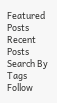Featured Posts
Recent Posts
Search By Tags
Follow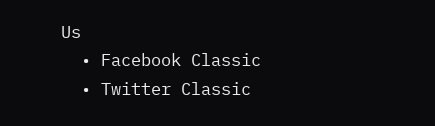Us
  • Facebook Classic
  • Twitter Classic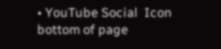• YouTube Social  Icon
bottom of page